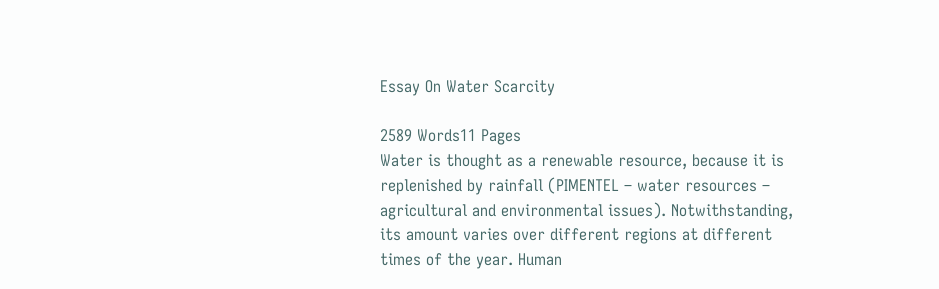Essay On Water Scarcity

2589 Words11 Pages
Water is thought as a renewable resource, because it is replenished by rainfall (PIMENTEL – water resources – agricultural and environmental issues). Notwithstanding, its amount varies over different regions at different times of the year. Human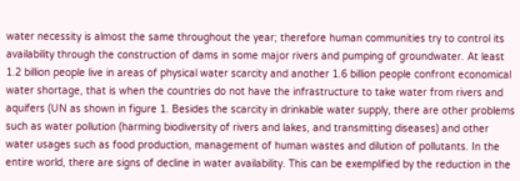water necessity is almost the same throughout the year; therefore human communities try to control its availability through the construction of dams in some major rivers and pumping of groundwater. At least 1.2 billion people live in areas of physical water scarcity and another 1.6 billion people confront economical water shortage, that is when the countries do not have the infrastructure to take water from rivers and aquifers (UN as shown in figure 1. Besides the scarcity in drinkable water supply, there are other problems such as water pollution (harming biodiversity of rivers and lakes, and transmitting diseases) and other water usages such as food production, management of human wastes and dilution of pollutants. In the entire world, there are signs of decline in water availability. This can be exemplified by the reduction in the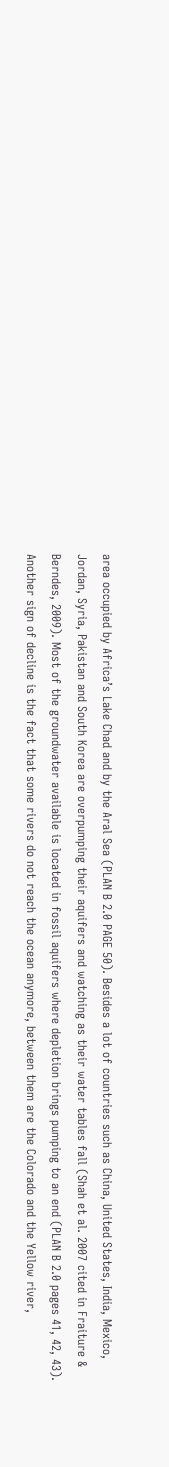area occupied by Africa’s Lake Chad and by the Aral Sea (PLAN B 2.0 PAGE 50). Besides a lot of countries such as China, United States, India, Mexico, Jordan, Syria, Pakistan and South Korea are overpumping their aquifers and watching as their water tables fall (Shah et al. 2007 cited in Fraiture & Berndes, 2009). Most of the groundwater available is located in fossil aquifers where depletion brings pumping to an end (PLAN B 2.0 pages 41, 42, 43). Another sign of decline is the fact that some rivers do not reach the ocean anymore, between them are the Colorado and the Yellow river,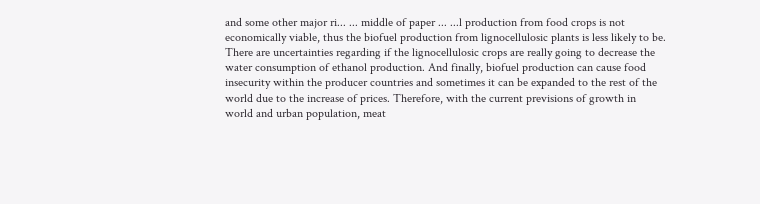and some other major ri... ... middle of paper ... ...l production from food crops is not economically viable, thus the biofuel production from lignocellulosic plants is less likely to be. There are uncertainties regarding if the lignocellulosic crops are really going to decrease the water consumption of ethanol production. And finally, biofuel production can cause food insecurity within the producer countries and sometimes it can be expanded to the rest of the world due to the increase of prices. Therefore, with the current previsions of growth in world and urban population, meat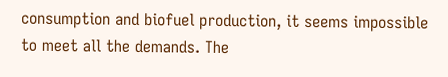consumption and biofuel production, it seems impossible to meet all the demands. The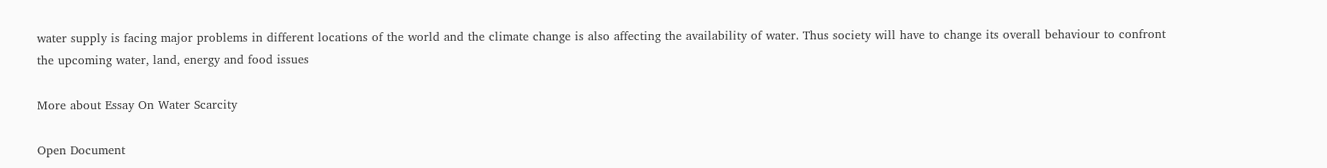water supply is facing major problems in different locations of the world and the climate change is also affecting the availability of water. Thus society will have to change its overall behaviour to confront the upcoming water, land, energy and food issues

More about Essay On Water Scarcity

Open Document